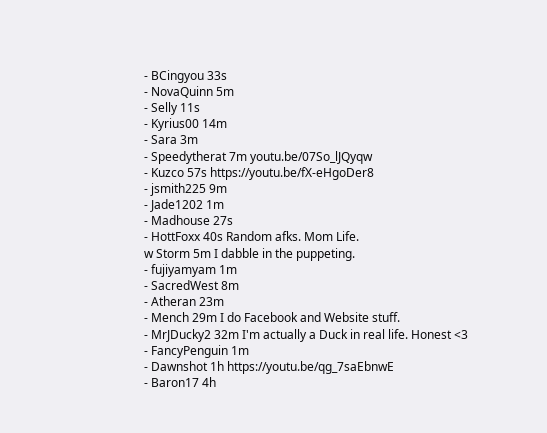- BCingyou 33s
- NovaQuinn 5m
- Selly 11s
- Kyrius00 14m
- Sara 3m
- Speedytherat 7m youtu.be/07So_lJQyqw
- Kuzco 57s https://youtu.be/fX-eHgoDer8
- jsmith225 9m
- Jade1202 1m
- Madhouse 27s
- HottFoxx 40s Random afks. Mom Life.
w Storm 5m I dabble in the puppeting.
- fujiyamyam 1m
- SacredWest 8m
- Atheran 23m
- Mench 29m I do Facebook and Website stuff.
- MrJDucky2 32m I'm actually a Duck in real life. Honest <3
- FancyPenguin 1m
- Dawnshot 1h https://youtu.be/qg_7saEbnwE
- Baron17 4h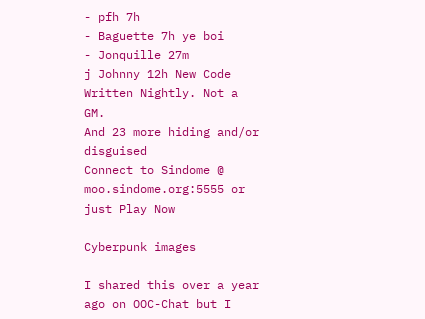- pfh 7h
- Baguette 7h ye boi
- Jonquille 27m
j Johnny 12h New Code Written Nightly. Not a GM.
And 23 more hiding and/or disguised
Connect to Sindome @ moo.sindome.org:5555 or just Play Now

Cyberpunk images

I shared this over a year ago on OOC-Chat but I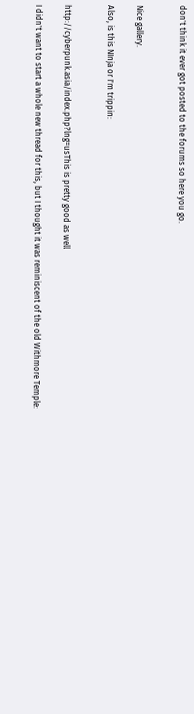don't think it ever got posted to the forums so here you go.


Nice gallery.

Also, is this NInja or I'm trippin:


http://cyberpunk.asia/index.php?lng=usThis is pretty good as well

I didn't want to start a whole new thread for this, but I thought it was reminiscent of the old Withmore Temple: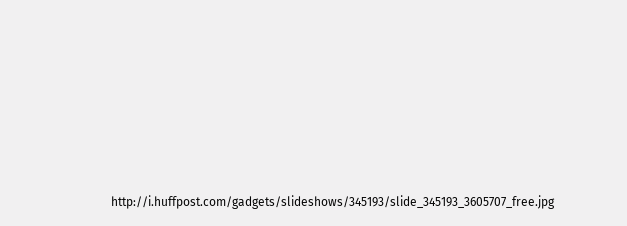http://i.huffpost.com/gadgets/slideshows/345193/slide_345193_3605707_free.jpg